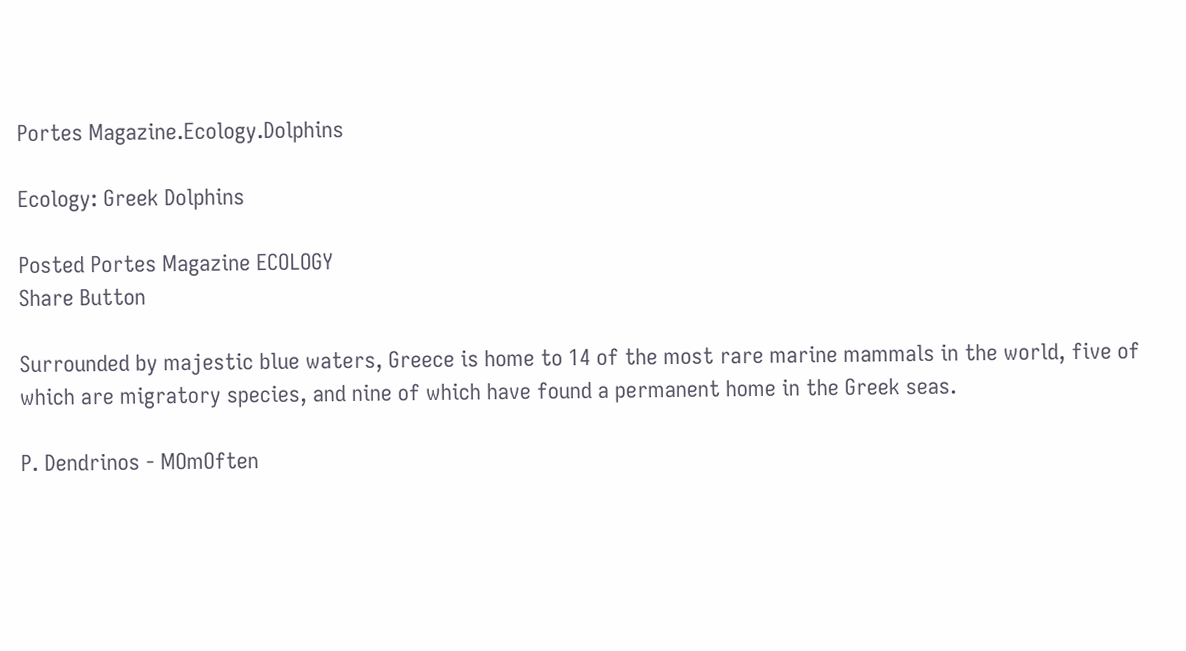Portes Magazine.Ecology.Dolphins

Ecology: Greek Dolphins

Posted Portes Magazine ECOLOGY
Share Button

Surrounded by majestic blue waters, Greece is home to 14 of the most rare marine mammals in the world, five of which are migratory species, and nine of which have found a permanent home in the Greek seas.

P. Dendrinos - MOmOften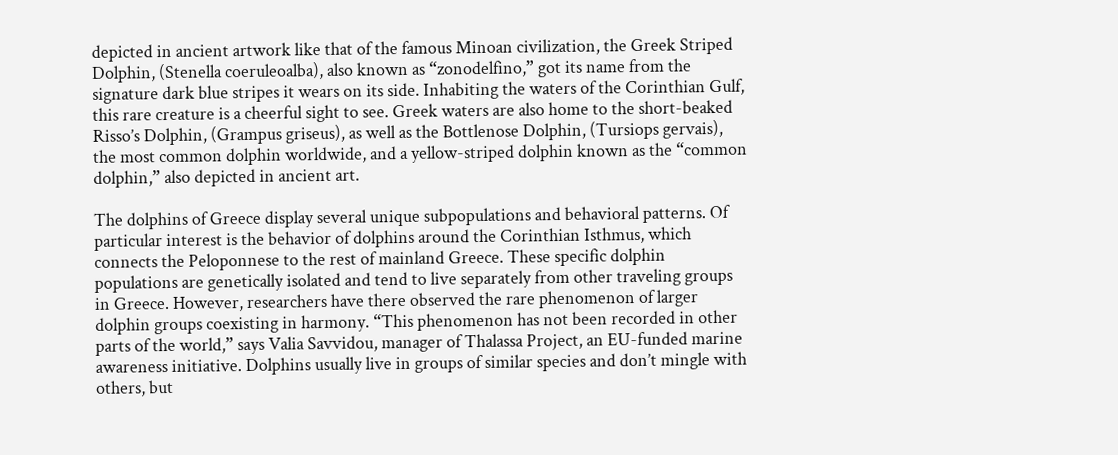depicted in ancient artwork like that of the famous Minoan civilization, the Greek Striped Dolphin, (Stenella coeruleoalba), also known as “zonodelfino,” got its name from the signature dark blue stripes it wears on its side. Inhabiting the waters of the Corinthian Gulf, this rare creature is a cheerful sight to see. Greek waters are also home to the short-beaked Risso’s Dolphin, (Grampus griseus), as well as the Bottlenose Dolphin, (Tursiops gervais), the most common dolphin worldwide, and a yellow-striped dolphin known as the “common dolphin,” also depicted in ancient art.

The dolphins of Greece display several unique subpopulations and behavioral patterns. Of particular interest is the behavior of dolphins around the Corinthian Isthmus, which connects the Peloponnese to the rest of mainland Greece. These specific dolphin populations are genetically isolated and tend to live separately from other traveling groups in Greece. However, researchers have there observed the rare phenomenon of larger dolphin groups coexisting in harmony. “This phenomenon has not been recorded in other parts of the world,” says Valia Savvidou, manager of Thalassa Project, an EU-funded marine awareness initiative. Dolphins usually live in groups of similar species and don’t mingle with others, but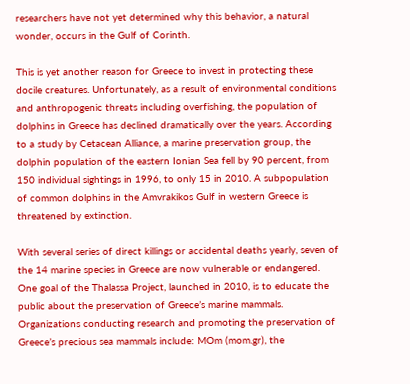researchers have not yet determined why this behavior, a natural wonder, occurs in the Gulf of Corinth.

This is yet another reason for Greece to invest in protecting these docile creatures. Unfortunately, as a result of environmental conditions and anthropogenic threats including overfishing, the population of dolphins in Greece has declined dramatically over the years. According to a study by Cetacean Alliance, a marine preservation group, the dolphin population of the eastern Ionian Sea fell by 90 percent, from 150 individual sightings in 1996, to only 15 in 2010. A subpopulation of common dolphins in the Amvrakikos Gulf in western Greece is threatened by extinction.

With several series of direct killings or accidental deaths yearly, seven of the 14 marine species in Greece are now vulnerable or endangered. One goal of the Thalassa Project, launched in 2010, is to educate the public about the preservation of Greece’s marine mammals. Organizations conducting research and promoting the preservation of Greece’s precious sea mammals include: MOm (mom.gr), the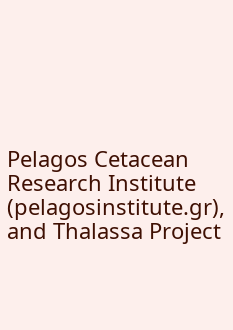Pelagos Cetacean Research Institute (pelagosinstitute.gr), and Thalassa Project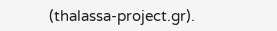(thalassa-project.gr).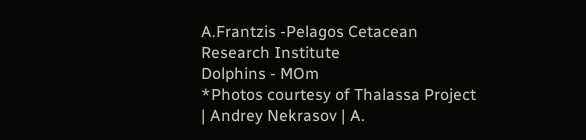A.Frantzis -Pelagos Cetacean Research Institute
Dolphins - MOm
*Photos courtesy of Thalassa Project | Andrey Nekrasov | A.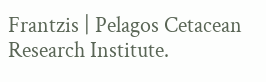Frantzis | Pelagos Cetacean Research Institute.